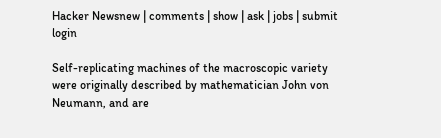Hacker Newsnew | comments | show | ask | jobs | submit login

Self-replicating machines of the macroscopic variety were originally described by mathematician John von Neumann, and are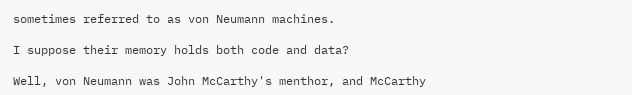sometimes referred to as von Neumann machines.

I suppose their memory holds both code and data?

Well, von Neumann was John McCarthy's menthor, and McCarthy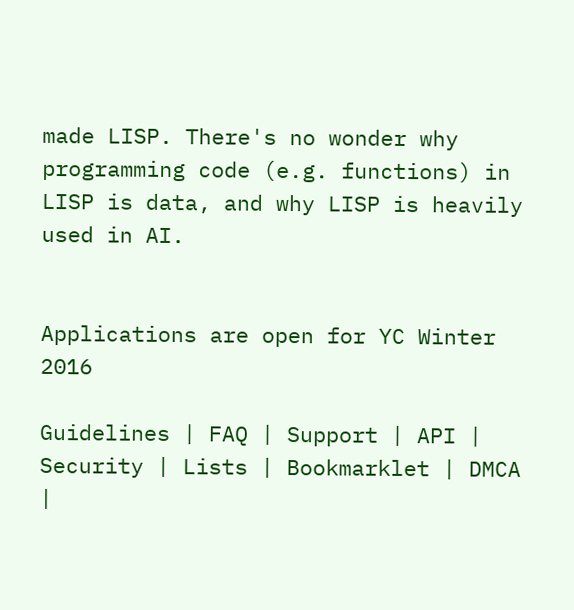made LISP. There's no wonder why programming code (e.g. functions) in LISP is data, and why LISP is heavily used in AI.


Applications are open for YC Winter 2016

Guidelines | FAQ | Support | API | Security | Lists | Bookmarklet | DMCA |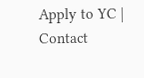Apply to YC | Contact